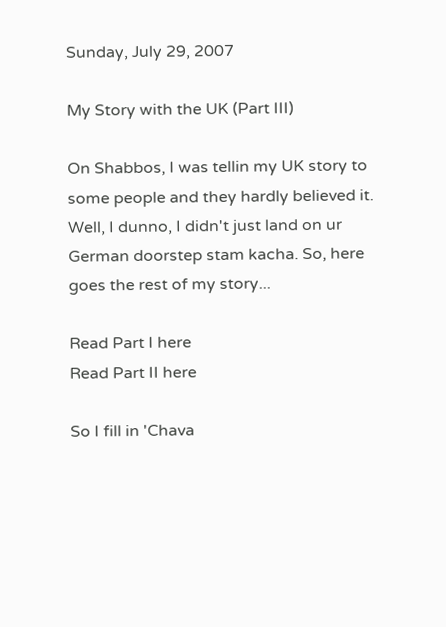Sunday, July 29, 2007

My Story with the UK (Part III)

On Shabbos, I was tellin my UK story to some people and they hardly believed it. Well, I dunno, I didn't just land on ur German doorstep stam kacha. So, here goes the rest of my story...

Read Part I here
Read Part II here

So I fill in 'Chava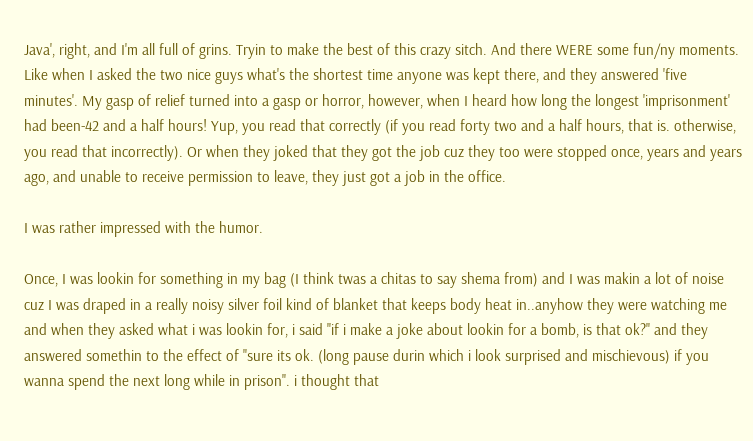Java', right, and I'm all full of grins. Tryin to make the best of this crazy sitch. And there WERE some fun/ny moments. Like when I asked the two nice guys what's the shortest time anyone was kept there, and they answered 'five minutes'. My gasp of relief turned into a gasp or horror, however, when I heard how long the longest 'imprisonment' had been-42 and a half hours! Yup, you read that correctly (if you read forty two and a half hours, that is. otherwise, you read that incorrectly). Or when they joked that they got the job cuz they too were stopped once, years and years ago, and unable to receive permission to leave, they just got a job in the office.

I was rather impressed with the humor.

Once, I was lookin for something in my bag (I think twas a chitas to say shema from) and I was makin a lot of noise cuz I was draped in a really noisy silver foil kind of blanket that keeps body heat in..anyhow they were watching me and when they asked what i was lookin for, i said ''if i make a joke about lookin for a bomb, is that ok?'' and they answered somethin to the effect of ''sure its ok. (long pause durin which i look surprised and mischievous) if you wanna spend the next long while in prison''. i thought that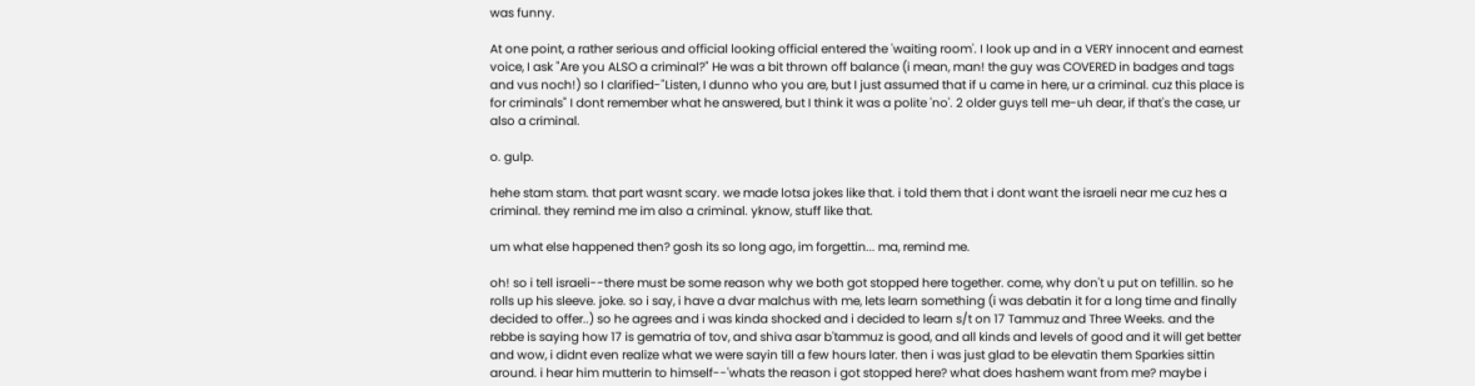was funny.

At one point, a rather serious and official looking official entered the 'waiting room'. I look up and in a VERY innocent and earnest voice, I ask "Are you ALSO a criminal?" He was a bit thrown off balance (i mean, man! the guy was COVERED in badges and tags and vus noch!) so I clarified-"Listen, I dunno who you are, but I just assumed that if u came in here, ur a criminal. cuz this place is for criminals" I dont remember what he answered, but I think it was a polite 'no'. 2 older guys tell me-uh dear, if that's the case, ur also a criminal.

o. gulp.

hehe stam stam. that part wasnt scary. we made lotsa jokes like that. i told them that i dont want the israeli near me cuz hes a criminal. they remind me im also a criminal. yknow, stuff like that.

um what else happened then? gosh its so long ago, im forgettin... ma, remind me.

oh! so i tell israeli--there must be some reason why we both got stopped here together. come, why don't u put on tefillin. so he rolls up his sleeve. joke. so i say, i have a dvar malchus with me, lets learn something (i was debatin it for a long time and finally decided to offer..) so he agrees and i was kinda shocked and i decided to learn s/t on 17 Tammuz and Three Weeks. and the rebbe is saying how 17 is gematria of tov, and shiva asar b'tammuz is good, and all kinds and levels of good and it will get better and wow, i didnt even realize what we were sayin till a few hours later. then i was just glad to be elevatin them Sparkies sittin around. i hear him mutterin to himself--'whats the reason i got stopped here? what does hashem want from me? maybe i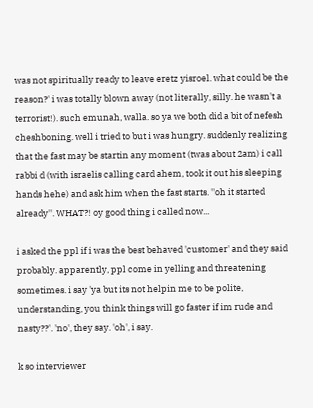was not spiritually ready to leave eretz yisroel. what could be the reason?' i was totally blown away (not literally, silly. he wasn't a terrorist!). such emunah, walla. so ya we both did a bit of nefesh cheshboning. well i tried to but i was hungry. suddenly realizing that the fast may be startin any moment (twas about 2am) i call rabbi d (with israelis calling card ahem, took it out his sleeping hands hehe) and ask him when the fast starts. ''oh it started already''. WHAT?! oy good thing i called now...

i asked the ppl if i was the best behaved 'customer' and they said probably. apparently, ppl come in yelling and threatening sometimes. i say 'ya but its not helpin me to be polite, understanding, you think things will go faster if im rude and nasty??'. 'no', they say. 'oh', i say.

k so interviewer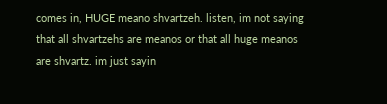comes in, HUGE meano shvartzeh. listen, im not saying that all shvartzehs are meanos or that all huge meanos are shvartz. im just sayin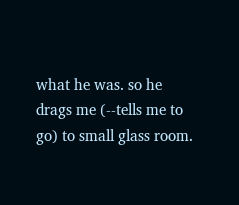what he was. so he drags me (--tells me to go) to small glass room.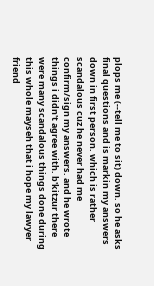plops me (--tell me to sit) down. so he asks final questions and is markin my answers down in first person. which is rather scandalous cuz he never had me confirm/sign my answers. and he wrote things i didn't agree with. b'kitzur there were many scandalous things done during this whole mayseh that i hope my lawyer friend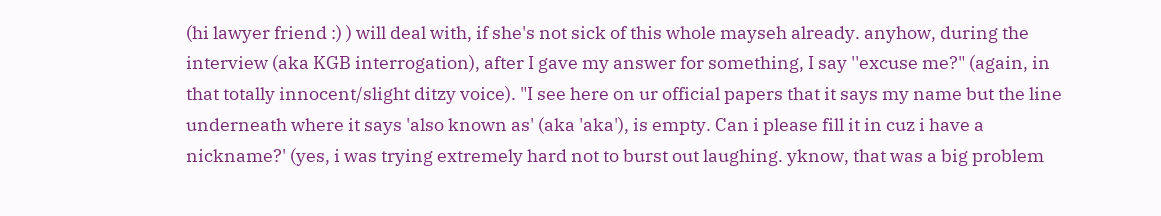(hi lawyer friend :) ) will deal with, if she's not sick of this whole mayseh already. anyhow, during the interview (aka KGB interrogation), after I gave my answer for something, I say ''excuse me?" (again, in that totally innocent/slight ditzy voice). "I see here on ur official papers that it says my name but the line underneath where it says 'also known as' (aka 'aka'), is empty. Can i please fill it in cuz i have a nickname?' (yes, i was trying extremely hard not to burst out laughing. yknow, that was a big problem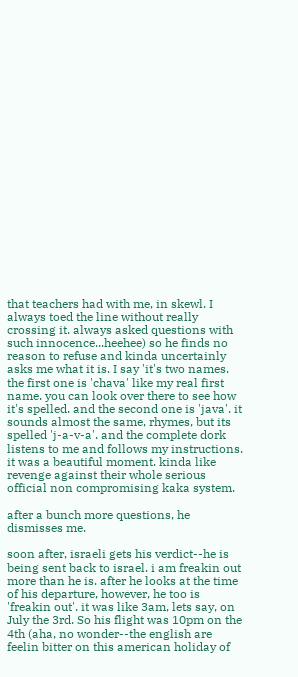that teachers had with me, in skewl. I always toed the line without really crossing it. always asked questions with such innocence...heehee) so he finds no reason to refuse and kinda uncertainly asks me what it is. I say 'it's two names. the first one is 'chava' like my real first name. you can look over there to see how it's spelled. and the second one is 'java'. it sounds almost the same, rhymes, but its spelled 'j-a-v-a'. and the complete dork listens to me and follows my instructions. it was a beautiful moment. kinda like revenge against their whole serious official non compromising kaka system.

after a bunch more questions, he dismisses me.

soon after, israeli gets his verdict--he is being sent back to israel. i am freakin out more than he is. after he looks at the time of his departure, however, he too is 'freakin out'. it was like 3am, lets say, on July the 3rd. So his flight was 10pm on the 4th (aha, no wonder--the english are feelin bitter on this american holiday of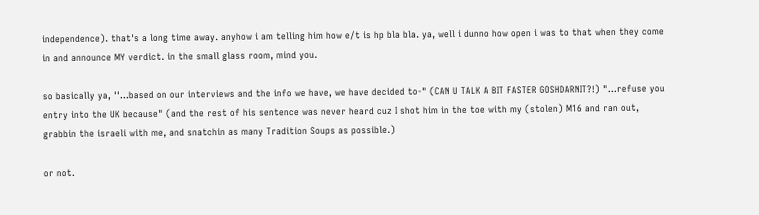independence). that's a long time away. anyhow i am telling him how e/t is hp bla bla. ya, well i dunno how open i was to that when they come in and announce MY verdict. in the small glass room, mind you.

so basically ya, ''...based on our interviews and the info we have, we have decided to-" (CAN U TALK A BIT FASTER GOSHDARNIT?!) "...refuse you entry into the UK because" (and the rest of his sentence was never heard cuz I shot him in the toe with my (stolen) M16 and ran out, grabbin the israeli with me, and snatchin as many Tradition Soups as possible.)

or not.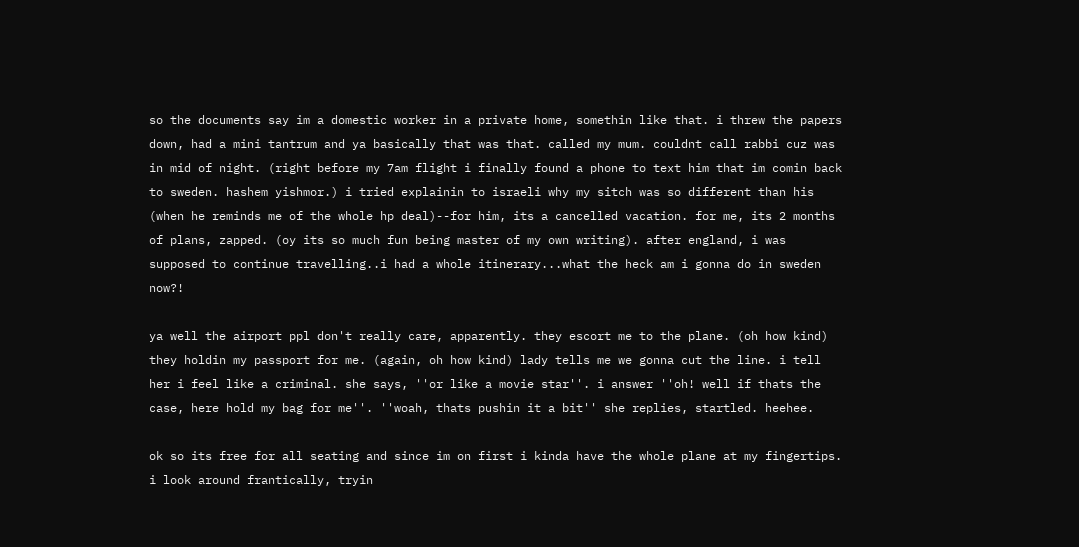so the documents say im a domestic worker in a private home, somethin like that. i threw the papers down, had a mini tantrum and ya basically that was that. called my mum. couldnt call rabbi cuz was in mid of night. (right before my 7am flight i finally found a phone to text him that im comin back to sweden. hashem yishmor.) i tried explainin to israeli why my sitch was so different than his (when he reminds me of the whole hp deal)--for him, its a cancelled vacation. for me, its 2 months of plans, zapped. (oy its so much fun being master of my own writing). after england, i was supposed to continue travelling..i had a whole itinerary...what the heck am i gonna do in sweden now?!

ya well the airport ppl don't really care, apparently. they escort me to the plane. (oh how kind) they holdin my passport for me. (again, oh how kind) lady tells me we gonna cut the line. i tell her i feel like a criminal. she says, ''or like a movie star''. i answer ''oh! well if thats the case, here hold my bag for me''. ''woah, thats pushin it a bit'' she replies, startled. heehee.

ok so its free for all seating and since im on first i kinda have the whole plane at my fingertips. i look around frantically, tryin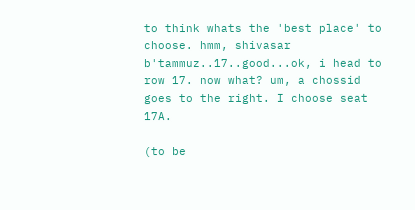to think whats the 'best place' to choose. hmm, shivasar b'tammuz..17..good...ok, i head to row 17. now what? um, a chossid goes to the right. I choose seat 17A.

(to be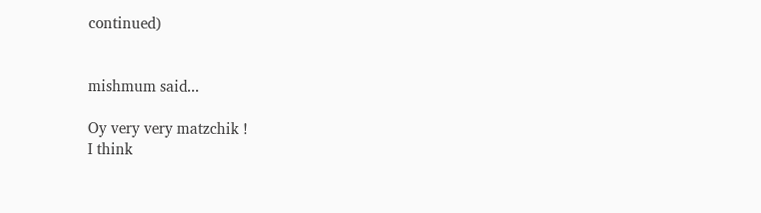continued)


mishmum said...

Oy very very matzchik !
I think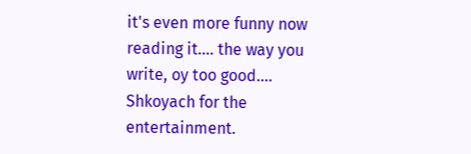it's even more funny now reading it.... the way you write, oy too good....
Shkoyach for the entertainment.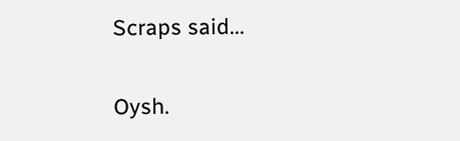Scraps said...

Oysh.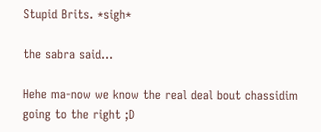Stupid Brits. *sigh*

the sabra said...

Hehe ma-now we know the real deal bout chassidim going to the right ;D